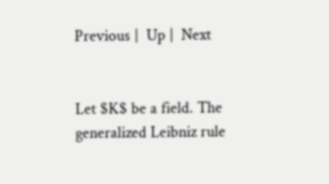Previous |  Up |  Next


Let $K$ be a field. The generalized Leibniz rule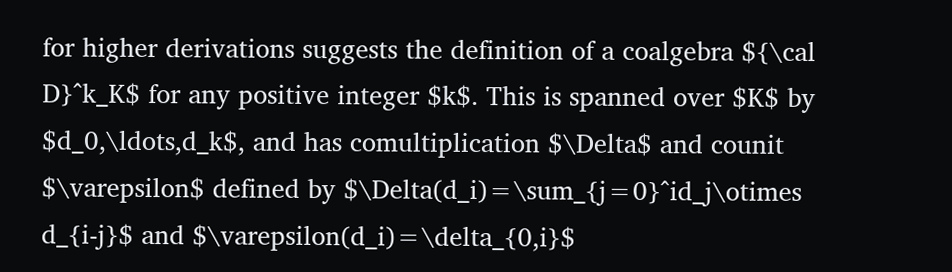for higher derivations suggests the definition of a coalgebra ${\cal D}^k_K$ for any positive integer $k$. This is spanned over $K$ by $d_0,\ldots,d_k$, and has comultiplication $\Delta$ and counit $\varepsilon$ defined by $\Delta(d_i)=\sum_{j=0}^id_j\otimes d_{i-j}$ and $\varepsilon(d_i)=\delta_{0,i}$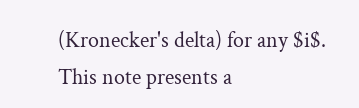(Kronecker's delta) for any $i$. This note presents a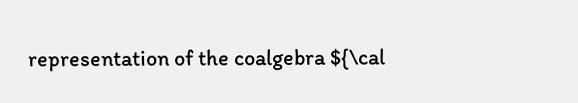representation of the coalgebra ${\cal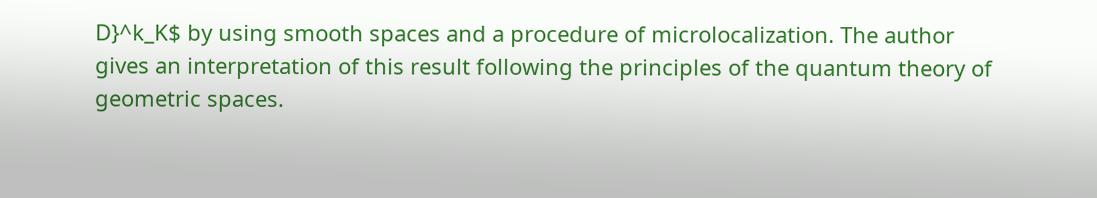D}^k_K$ by using smooth spaces and a procedure of microlocalization. The author gives an interpretation of this result following the principles of the quantum theory of geometric spaces.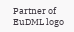Partner of
EuDML logo